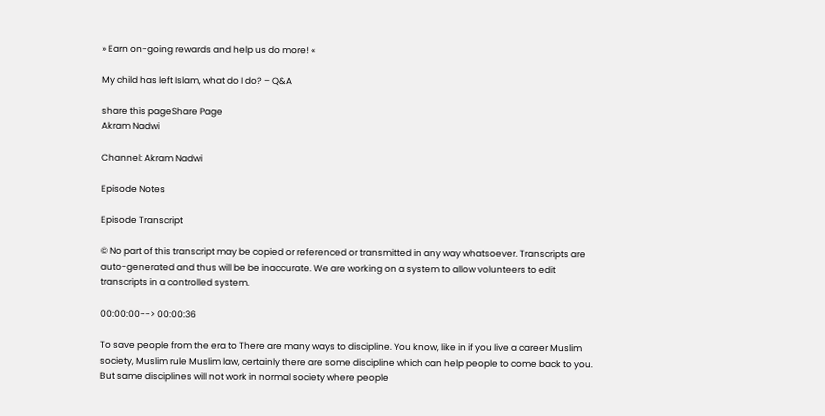» Earn on-going rewards and help us do more! «

My child has left Islam, what do I do? – Q&A

share this pageShare Page
Akram Nadwi

Channel: Akram Nadwi

Episode Notes

Episode Transcript

© No part of this transcript may be copied or referenced or transmitted in any way whatsoever. Transcripts are auto-generated and thus will be be inaccurate. We are working on a system to allow volunteers to edit transcripts in a controlled system.

00:00:00--> 00:00:36

To save people from the era to There are many ways to discipline. You know, like in if you live a career Muslim society, Muslim rule Muslim law, certainly there are some discipline which can help people to come back to you. But same disciplines will not work in normal society where people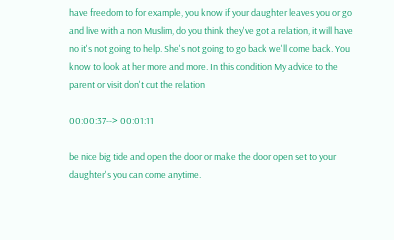have freedom to for example, you know if your daughter leaves you or go and live with a non Muslim, do you think they've got a relation, it will have no it's not going to help. She's not going to go back we'll come back. You know to look at her more and more. In this condition My advice to the parent or visit don't cut the relation

00:00:37--> 00:01:11

be nice big tide and open the door or make the door open set to your daughter's you can come anytime.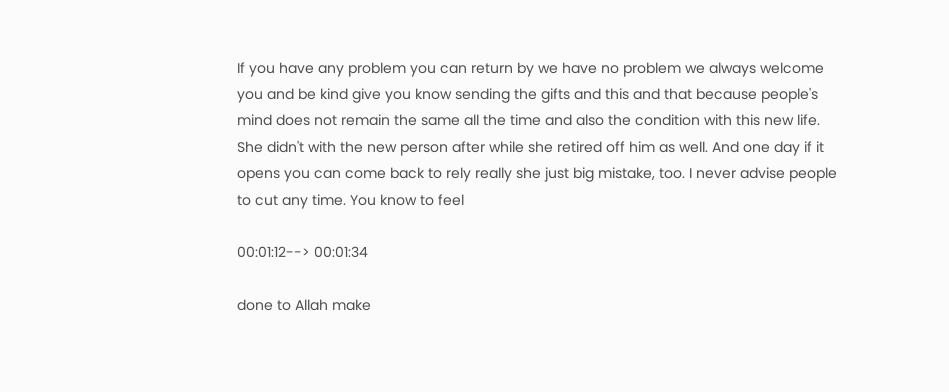If you have any problem you can return by we have no problem we always welcome you and be kind give you know sending the gifts and this and that because people's mind does not remain the same all the time and also the condition with this new life. She didn't with the new person after while she retired off him as well. And one day if it opens you can come back to rely really she just big mistake, too. I never advise people to cut any time. You know to feel

00:01:12--> 00:01:34

done to Allah make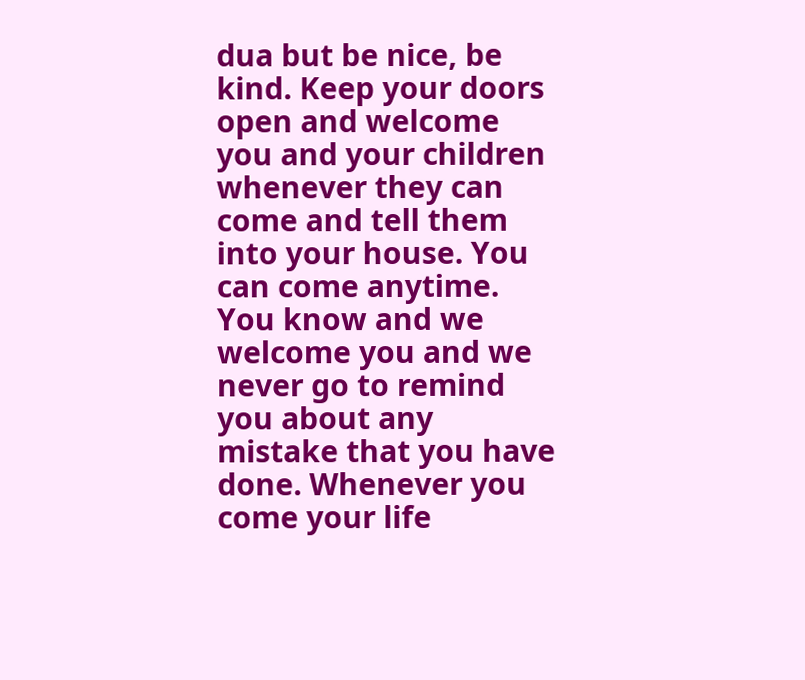dua but be nice, be kind. Keep your doors open and welcome you and your children whenever they can come and tell them into your house. You can come anytime. You know and we welcome you and we never go to remind you about any mistake that you have done. Whenever you come your life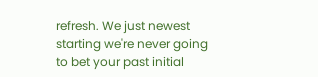refresh. We just newest starting we're never going to bet your past initial